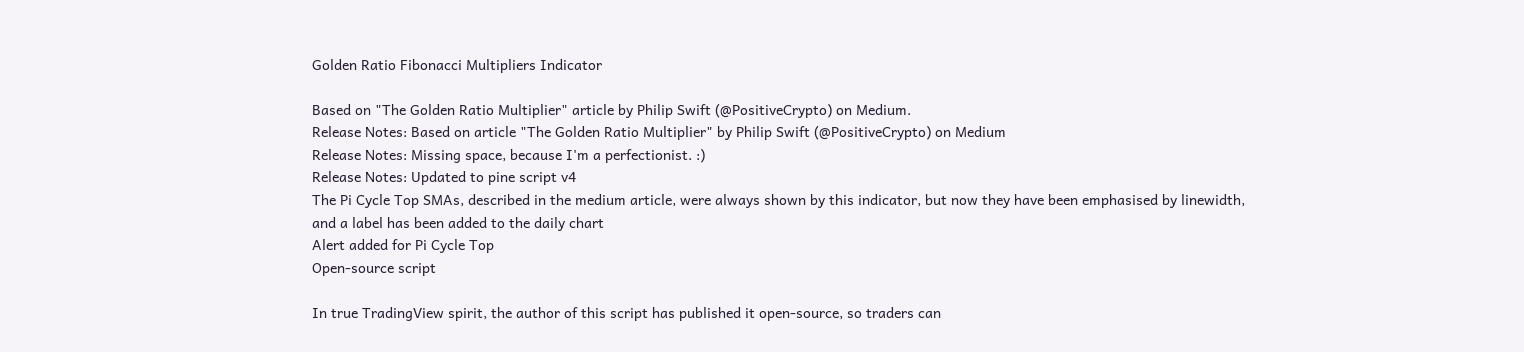Golden Ratio Fibonacci Multipliers Indicator

Based on "The Golden Ratio Multiplier" article by Philip Swift (@PositiveCrypto) on Medium.
Release Notes: Based on article "The Golden Ratio Multiplier" by Philip Swift (@PositiveCrypto) on Medium
Release Notes: Missing space, because I'm a perfectionist. :)
Release Notes: Updated to pine script v4
The Pi Cycle Top SMAs, described in the medium article, were always shown by this indicator, but now they have been emphasised by linewidth,
and a label has been added to the daily chart
Alert added for Pi Cycle Top
Open-source script

In true TradingView spirit, the author of this script has published it open-source, so traders can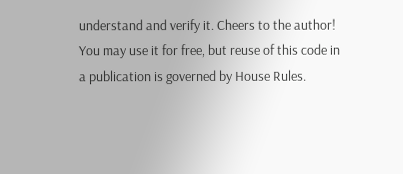understand and verify it. Cheers to the author! You may use it for free, but reuse of this code in a publication is governed by House Rules.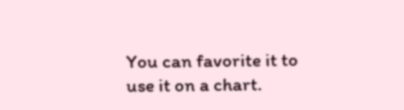You can favorite it to use it on a chart.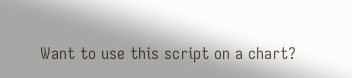Want to use this script on a chart?